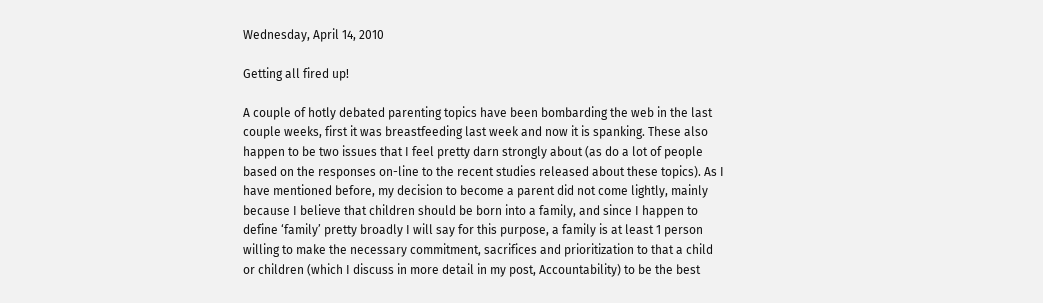Wednesday, April 14, 2010

Getting all fired up!

A couple of hotly debated parenting topics have been bombarding the web in the last couple weeks, first it was breastfeeding last week and now it is spanking. These also happen to be two issues that I feel pretty darn strongly about (as do a lot of people based on the responses on-line to the recent studies released about these topics). As I have mentioned before, my decision to become a parent did not come lightly, mainly because I believe that children should be born into a family, and since I happen to define ‘family’ pretty broadly I will say for this purpose, a family is at least 1 person willing to make the necessary commitment, sacrifices and prioritization to that a child or children (which I discuss in more detail in my post, Accountability) to be the best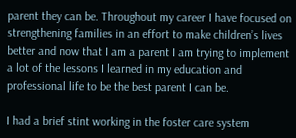parent they can be. Throughout my career I have focused on strengthening families in an effort to make children’s lives better and now that I am a parent I am trying to implement a lot of the lessons I learned in my education and professional life to be the best parent I can be.

I had a brief stint working in the foster care system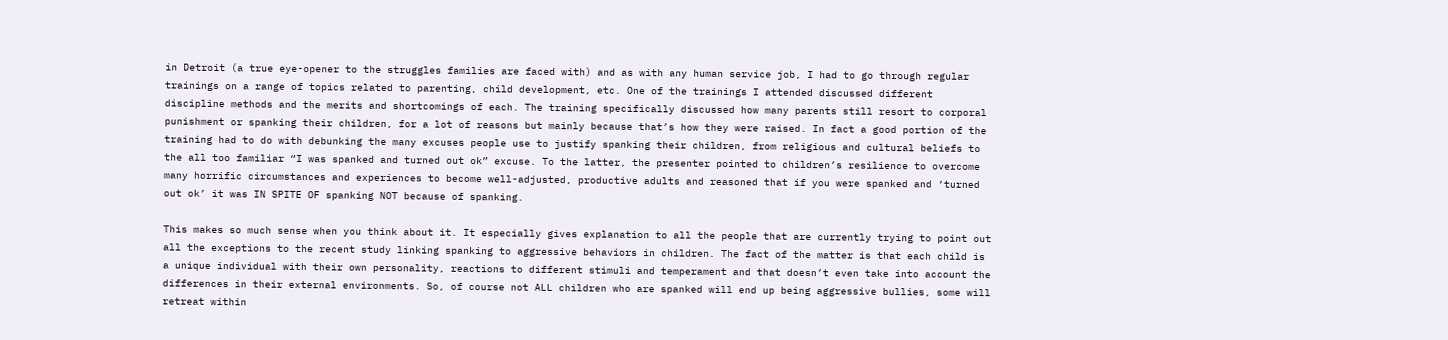in Detroit (a true eye-opener to the struggles families are faced with) and as with any human service job, I had to go through regular trainings on a range of topics related to parenting, child development, etc. One of the trainings I attended discussed different discipline methods and the merits and shortcomings of each. The training specifically discussed how many parents still resort to corporal punishment or spanking their children, for a lot of reasons but mainly because that’s how they were raised. In fact a good portion of the training had to do with debunking the many excuses people use to justify spanking their children, from religious and cultural beliefs to the all too familiar “I was spanked and turned out ok” excuse. To the latter, the presenter pointed to children’s resilience to overcome many horrific circumstances and experiences to become well-adjusted, productive adults and reasoned that if you were spanked and ‘turned out ok’ it was IN SPITE OF spanking NOT because of spanking.

This makes so much sense when you think about it. It especially gives explanation to all the people that are currently trying to point out all the exceptions to the recent study linking spanking to aggressive behaviors in children. The fact of the matter is that each child is a unique individual with their own personality, reactions to different stimuli and temperament and that doesn’t even take into account the differences in their external environments. So, of course not ALL children who are spanked will end up being aggressive bullies, some will retreat within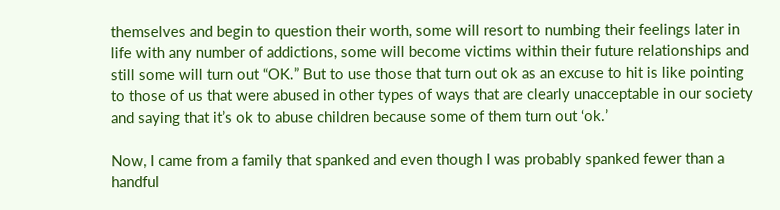themselves and begin to question their worth, some will resort to numbing their feelings later in life with any number of addictions, some will become victims within their future relationships and still some will turn out “OK.” But to use those that turn out ok as an excuse to hit is like pointing to those of us that were abused in other types of ways that are clearly unacceptable in our society and saying that it’s ok to abuse children because some of them turn out ‘ok.’

Now, I came from a family that spanked and even though I was probably spanked fewer than a handful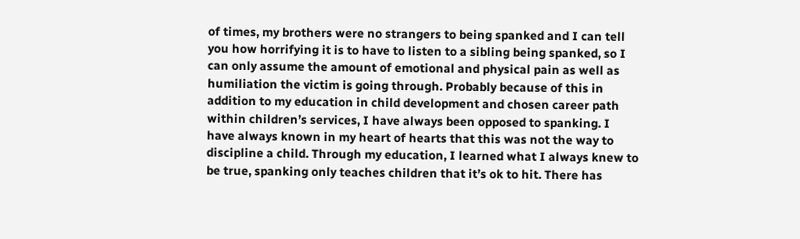of times, my brothers were no strangers to being spanked and I can tell you how horrifying it is to have to listen to a sibling being spanked, so I can only assume the amount of emotional and physical pain as well as humiliation the victim is going through. Probably because of this in addition to my education in child development and chosen career path within children’s services, I have always been opposed to spanking. I have always known in my heart of hearts that this was not the way to discipline a child. Through my education, I learned what I always knew to be true, spanking only teaches children that it’s ok to hit. There has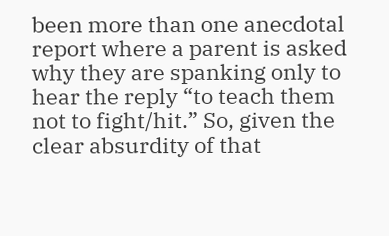been more than one anecdotal report where a parent is asked why they are spanking only to hear the reply “to teach them not to fight/hit.” So, given the clear absurdity of that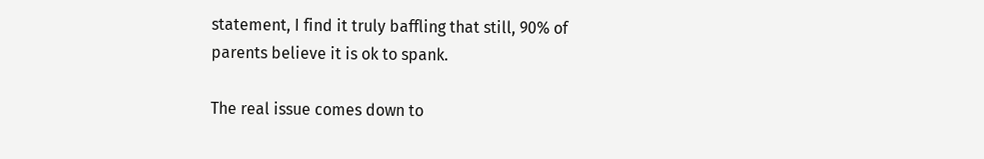statement, I find it truly baffling that still, 90% of parents believe it is ok to spank.

The real issue comes down to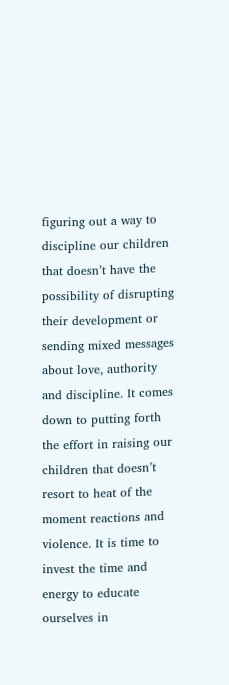figuring out a way to discipline our children that doesn’t have the possibility of disrupting their development or sending mixed messages about love, authority and discipline. It comes down to putting forth the effort in raising our children that doesn’t resort to heat of the moment reactions and violence. It is time to invest the time and energy to educate ourselves in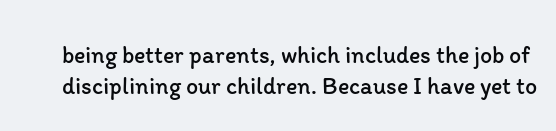being better parents, which includes the job of disciplining our children. Because I have yet to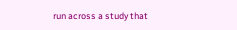run across a study that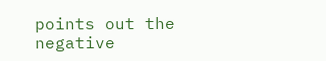points out the negative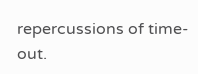repercussions of time-out.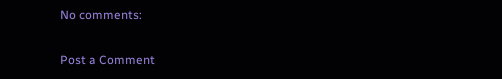No comments:

Post a Comment